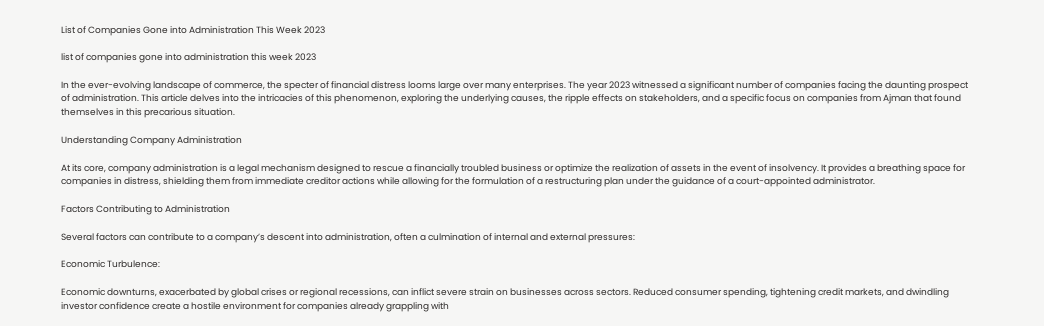List of Companies Gone into Administration This Week 2023

list of companies gone into administration this week 2023

In the ever-evolving landscape of commerce, the specter of financial distress looms large over many enterprises. The year 2023 witnessed a significant number of companies facing the daunting prospect of administration. This article delves into the intricacies of this phenomenon, exploring the underlying causes, the ripple effects on stakeholders, and a specific focus on companies from Ajman that found themselves in this precarious situation.

Understanding Company Administration

At its core, company administration is a legal mechanism designed to rescue a financially troubled business or optimize the realization of assets in the event of insolvency. It provides a breathing space for companies in distress, shielding them from immediate creditor actions while allowing for the formulation of a restructuring plan under the guidance of a court-appointed administrator.

Factors Contributing to Administration

Several factors can contribute to a company’s descent into administration, often a culmination of internal and external pressures:

Economic Turbulence:

Economic downturns, exacerbated by global crises or regional recessions, can inflict severe strain on businesses across sectors. Reduced consumer spending, tightening credit markets, and dwindling investor confidence create a hostile environment for companies already grappling with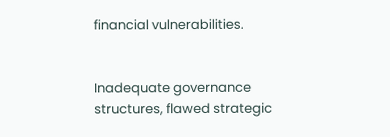financial vulnerabilities.


Inadequate governance structures, flawed strategic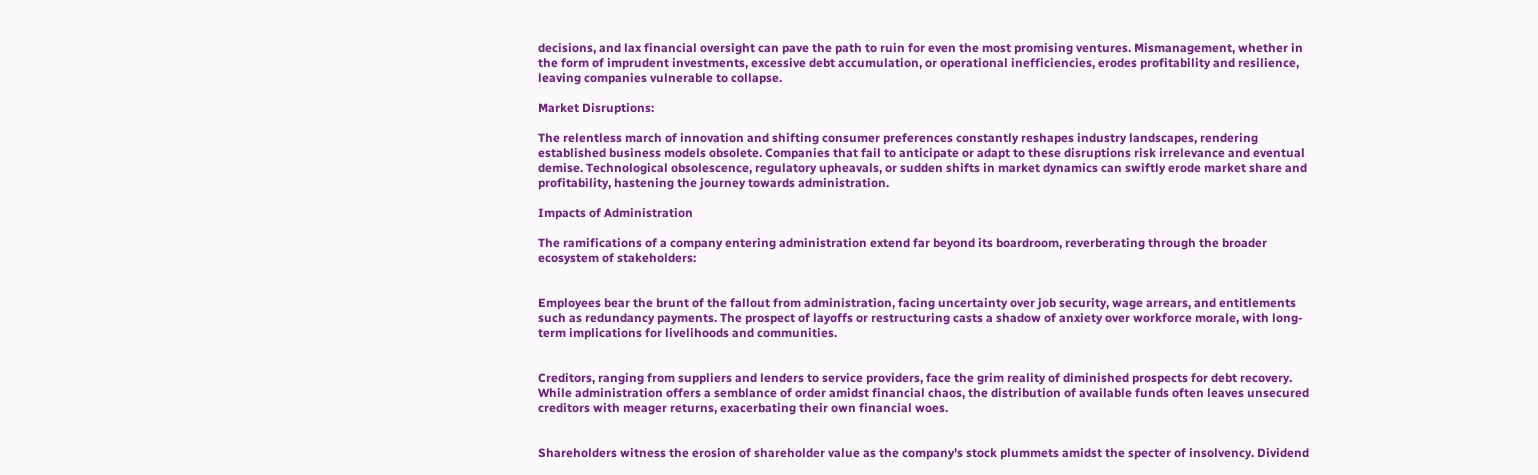decisions, and lax financial oversight can pave the path to ruin for even the most promising ventures. Mismanagement, whether in the form of imprudent investments, excessive debt accumulation, or operational inefficiencies, erodes profitability and resilience, leaving companies vulnerable to collapse.

Market Disruptions:

The relentless march of innovation and shifting consumer preferences constantly reshapes industry landscapes, rendering established business models obsolete. Companies that fail to anticipate or adapt to these disruptions risk irrelevance and eventual demise. Technological obsolescence, regulatory upheavals, or sudden shifts in market dynamics can swiftly erode market share and profitability, hastening the journey towards administration.

Impacts of Administration

The ramifications of a company entering administration extend far beyond its boardroom, reverberating through the broader ecosystem of stakeholders:


Employees bear the brunt of the fallout from administration, facing uncertainty over job security, wage arrears, and entitlements such as redundancy payments. The prospect of layoffs or restructuring casts a shadow of anxiety over workforce morale, with long-term implications for livelihoods and communities.


Creditors, ranging from suppliers and lenders to service providers, face the grim reality of diminished prospects for debt recovery. While administration offers a semblance of order amidst financial chaos, the distribution of available funds often leaves unsecured creditors with meager returns, exacerbating their own financial woes.


Shareholders witness the erosion of shareholder value as the company’s stock plummets amidst the specter of insolvency. Dividend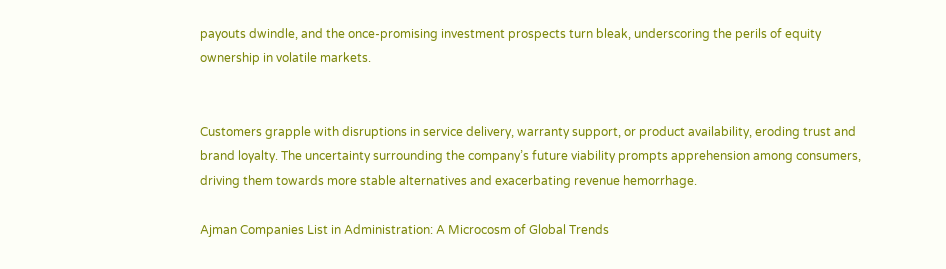payouts dwindle, and the once-promising investment prospects turn bleak, underscoring the perils of equity ownership in volatile markets.


Customers grapple with disruptions in service delivery, warranty support, or product availability, eroding trust and brand loyalty. The uncertainty surrounding the company’s future viability prompts apprehension among consumers, driving them towards more stable alternatives and exacerbating revenue hemorrhage.

Ajman Companies List in Administration: A Microcosm of Global Trends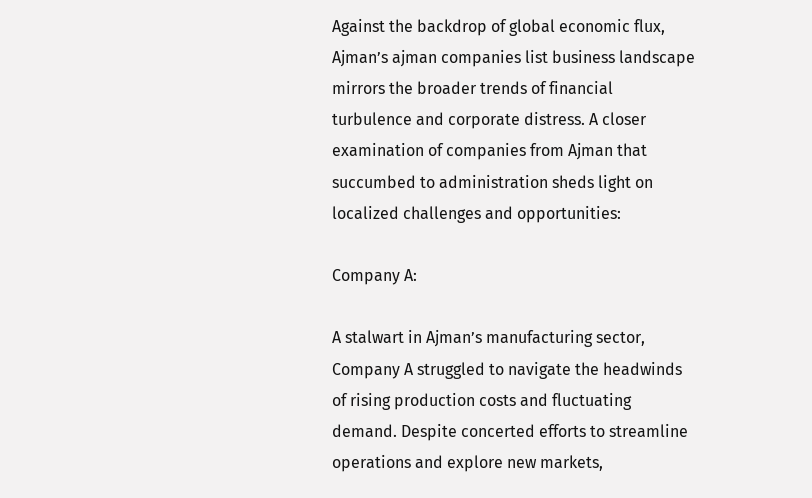Against the backdrop of global economic flux, Ajman’s ajman companies list business landscape mirrors the broader trends of financial turbulence and corporate distress. A closer examination of companies from Ajman that succumbed to administration sheds light on localized challenges and opportunities:

Company A:

A stalwart in Ajman’s manufacturing sector, Company A struggled to navigate the headwinds of rising production costs and fluctuating demand. Despite concerted efforts to streamline operations and explore new markets,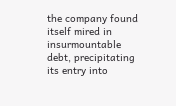the company found itself mired in insurmountable debt, precipitating its entry into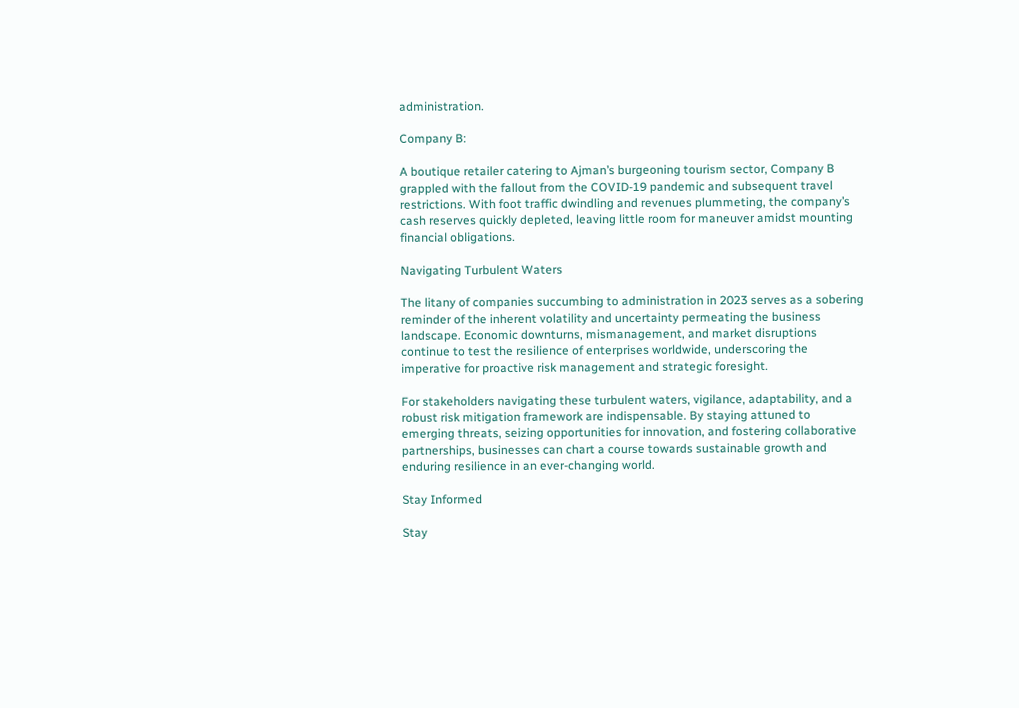administration.

Company B:

A boutique retailer catering to Ajman’s burgeoning tourism sector, Company B grappled with the fallout from the COVID-19 pandemic and subsequent travel restrictions. With foot traffic dwindling and revenues plummeting, the company’s cash reserves quickly depleted, leaving little room for maneuver amidst mounting financial obligations.

Navigating Turbulent Waters

The litany of companies succumbing to administration in 2023 serves as a sobering reminder of the inherent volatility and uncertainty permeating the business landscape. Economic downturns, mismanagement, and market disruptions continue to test the resilience of enterprises worldwide, underscoring the imperative for proactive risk management and strategic foresight.

For stakeholders navigating these turbulent waters, vigilance, adaptability, and a robust risk mitigation framework are indispensable. By staying attuned to emerging threats, seizing opportunities for innovation, and fostering collaborative partnerships, businesses can chart a course towards sustainable growth and enduring resilience in an ever-changing world.

Stay Informed

Stay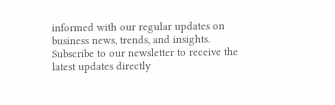informed with our regular updates on business news, trends, and insights. Subscribe to our newsletter to receive the latest updates directly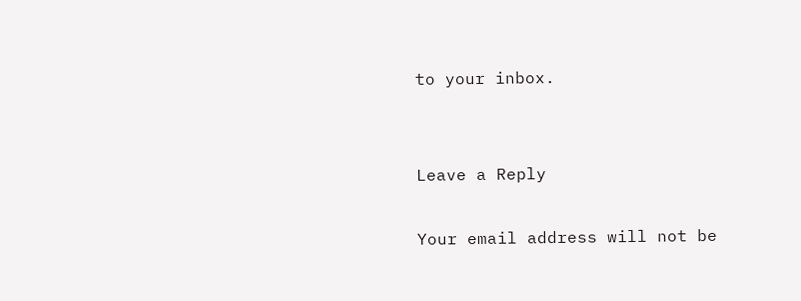to your inbox.


Leave a Reply

Your email address will not be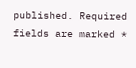published. Required fields are marked *